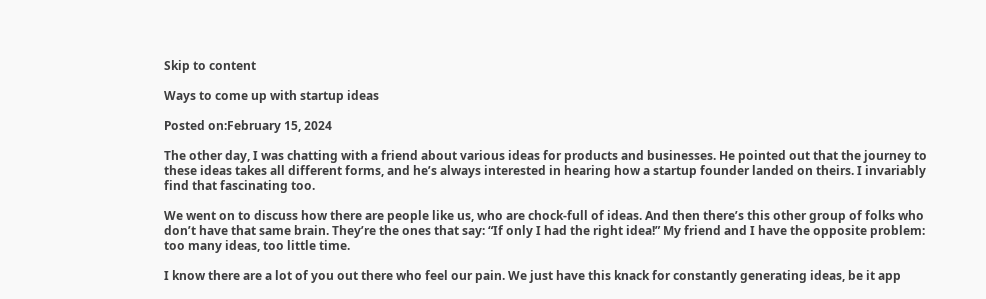Skip to content

Ways to come up with startup ideas

Posted on:February 15, 2024

The other day, I was chatting with a friend about various ideas for products and businesses. He pointed out that the journey to these ideas takes all different forms, and he’s always interested in hearing how a startup founder landed on theirs. I invariably find that fascinating too.

We went on to discuss how there are people like us, who are chock-full of ideas. And then there’s this other group of folks who don’t have that same brain. They’re the ones that say: “If only I had the right idea!” My friend and I have the opposite problem: too many ideas, too little time.

I know there are a lot of you out there who feel our pain. We just have this knack for constantly generating ideas, be it app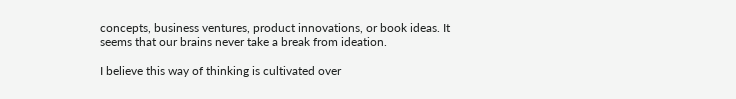concepts, business ventures, product innovations, or book ideas. It seems that our brains never take a break from ideation.

I believe this way of thinking is cultivated over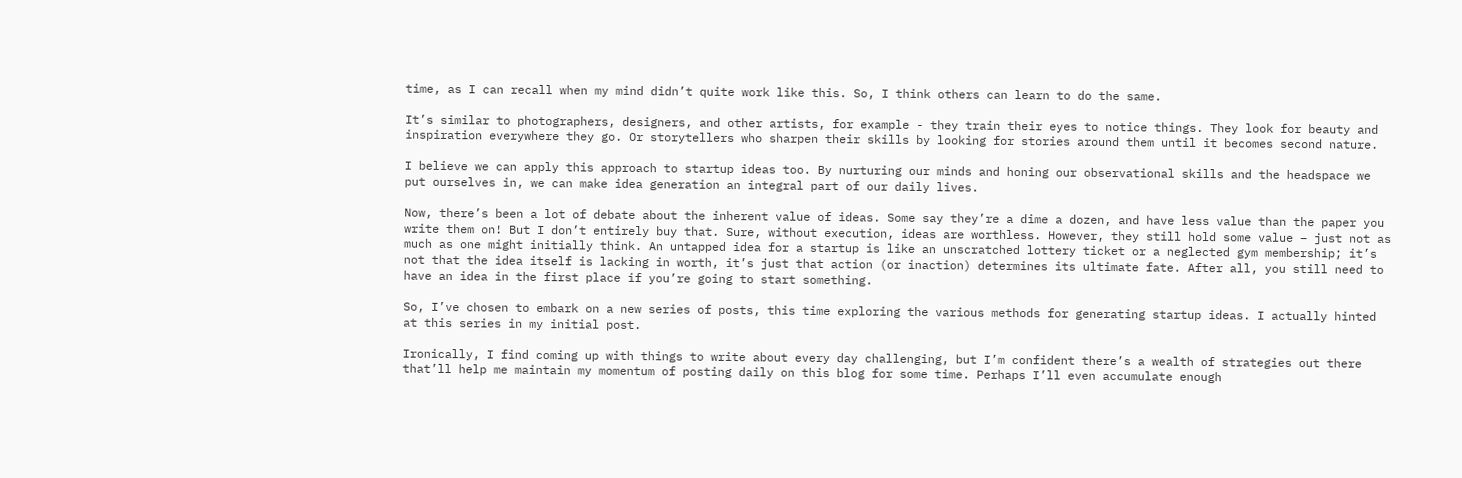time, as I can recall when my mind didn’t quite work like this. So, I think others can learn to do the same.

It’s similar to photographers, designers, and other artists, for example - they train their eyes to notice things. They look for beauty and inspiration everywhere they go. Or storytellers who sharpen their skills by looking for stories around them until it becomes second nature.

I believe we can apply this approach to startup ideas too. By nurturing our minds and honing our observational skills and the headspace we put ourselves in, we can make idea generation an integral part of our daily lives.

Now, there’s been a lot of debate about the inherent value of ideas. Some say they’re a dime a dozen, and have less value than the paper you write them on! But I don’t entirely buy that. Sure, without execution, ideas are worthless. However, they still hold some value – just not as much as one might initially think. An untapped idea for a startup is like an unscratched lottery ticket or a neglected gym membership; it’s not that the idea itself is lacking in worth, it’s just that action (or inaction) determines its ultimate fate. After all, you still need to have an idea in the first place if you’re going to start something.

So, I’ve chosen to embark on a new series of posts, this time exploring the various methods for generating startup ideas. I actually hinted at this series in my initial post.

Ironically, I find coming up with things to write about every day challenging, but I’m confident there’s a wealth of strategies out there that’ll help me maintain my momentum of posting daily on this blog for some time. Perhaps I’ll even accumulate enough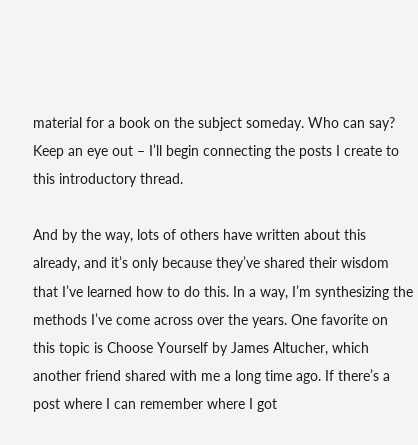material for a book on the subject someday. Who can say? Keep an eye out – I’ll begin connecting the posts I create to this introductory thread.

And by the way, lots of others have written about this already, and it’s only because they’ve shared their wisdom that I’ve learned how to do this. In a way, I’m synthesizing the methods I’ve come across over the years. One favorite on this topic is Choose Yourself by James Altucher, which another friend shared with me a long time ago. If there’s a post where I can remember where I got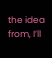the idea from, I’ll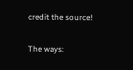credit the source!

The ways: